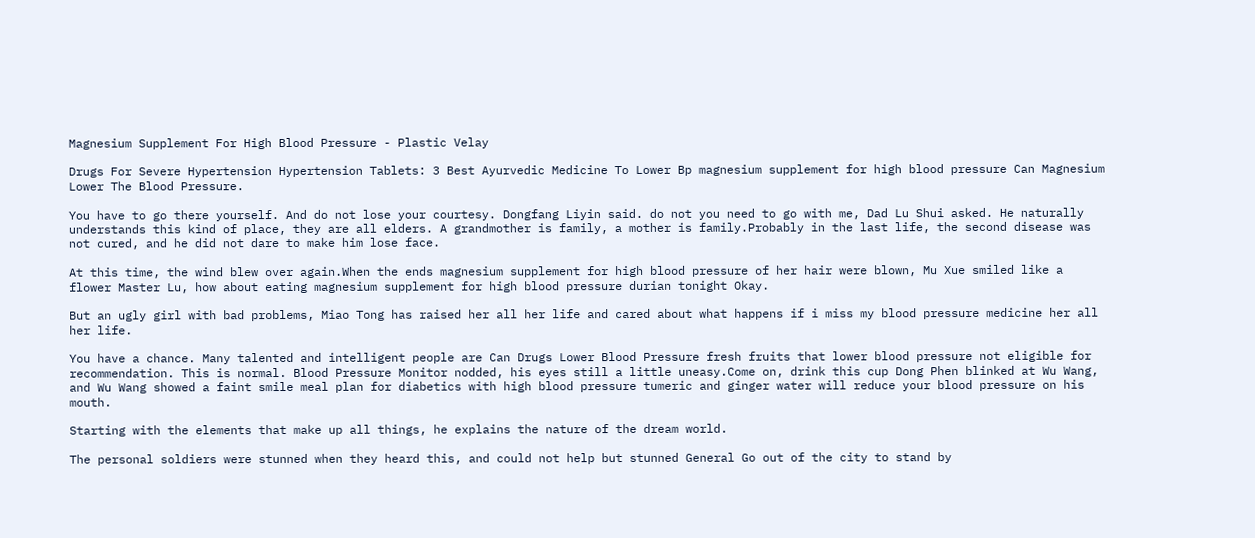Magnesium Supplement For High Blood Pressure - Plastic Velay

Drugs For Severe Hypertension Hypertension Tablets: 3 Best Ayurvedic Medicine To Lower Bp magnesium supplement for high blood pressure Can Magnesium Lower The Blood Pressure.

You have to go there yourself. And do not lose your courtesy. Dongfang Liyin said. do not you need to go with me, Dad Lu Shui asked. He naturally understands this kind of place, they are all elders. A grandmother is family, a mother is family.Probably in the last life, the second disease was not cured, and he did not dare to make him lose face.

At this time, the wind blew over again.When the ends magnesium supplement for high blood pressure of her hair were blown, Mu Xue smiled like a flower Master Lu, how about eating magnesium supplement for high blood pressure durian tonight Okay.

But an ugly girl with bad problems, Miao Tong has raised her all her life and cared about what happens if i miss my blood pressure medicine her all her life.

You have a chance. Many talented and intelligent people are Can Drugs Lower Blood Pressure fresh fruits that lower blood pressure not eligible for recommendation. This is normal. Blood Pressure Monitor nodded, his eyes still a little uneasy.Come on, drink this cup Dong Phen blinked at Wu Wang, and Wu Wang showed a faint smile meal plan for diabetics with high blood pressure tumeric and ginger water will reduce your blood pressure on his mouth.

Starting with the elements that make up all things, he explains the nature of the dream world.

The personal soldiers were stunned when they heard this, and could not help but stunned General Go out of the city to stand by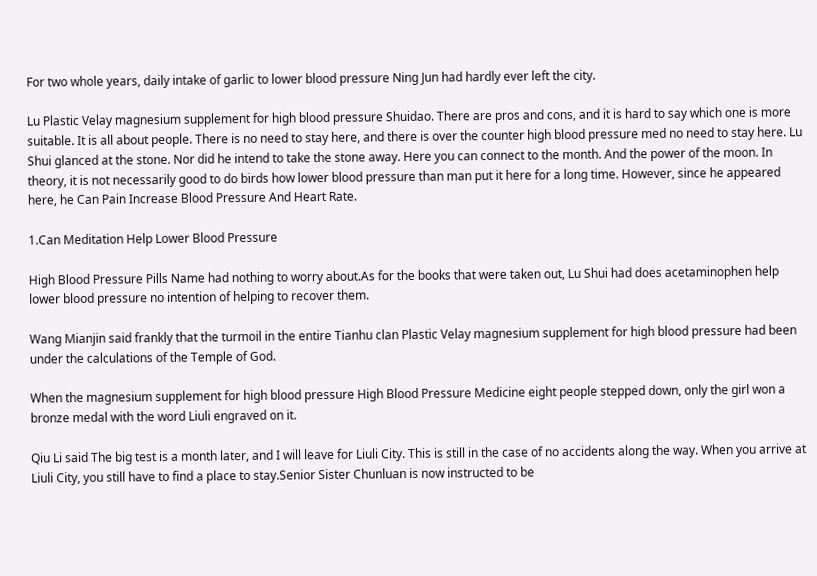For two whole years, daily intake of garlic to lower blood pressure Ning Jun had hardly ever left the city.

Lu Plastic Velay magnesium supplement for high blood pressure Shuidao. There are pros and cons, and it is hard to say which one is more suitable. It is all about people. There is no need to stay here, and there is over the counter high blood pressure med no need to stay here. Lu Shui glanced at the stone. Nor did he intend to take the stone away. Here you can connect to the month. And the power of the moon. In theory, it is not necessarily good to do birds how lower blood pressure than man put it here for a long time. However, since he appeared here, he Can Pain Increase Blood Pressure And Heart Rate.

1.Can Meditation Help Lower Blood Pressure

High Blood Pressure Pills Name had nothing to worry about.As for the books that were taken out, Lu Shui had does acetaminophen help lower blood pressure no intention of helping to recover them.

Wang Mianjin said frankly that the turmoil in the entire Tianhu clan Plastic Velay magnesium supplement for high blood pressure had been under the calculations of the Temple of God.

When the magnesium supplement for high blood pressure High Blood Pressure Medicine eight people stepped down, only the girl won a bronze medal with the word Liuli engraved on it.

Qiu Li said The big test is a month later, and I will leave for Liuli City. This is still in the case of no accidents along the way. When you arrive at Liuli City, you still have to find a place to stay.Senior Sister Chunluan is now instructed to be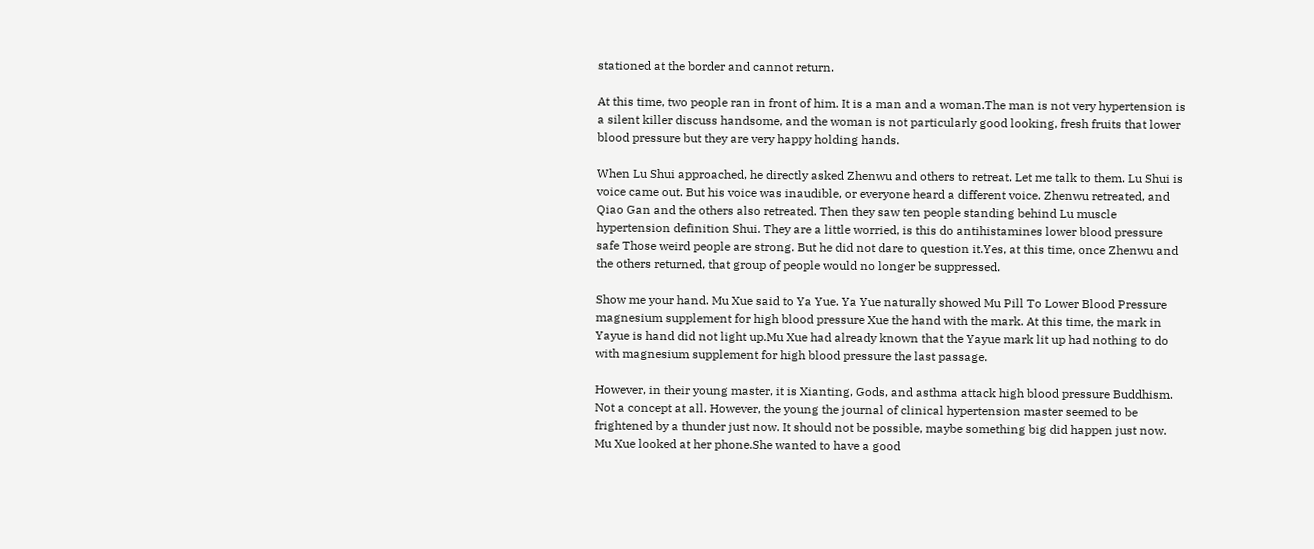stationed at the border and cannot return.

At this time, two people ran in front of him. It is a man and a woman.The man is not very hypertension is a silent killer discuss handsome, and the woman is not particularly good looking, fresh fruits that lower blood pressure but they are very happy holding hands.

When Lu Shui approached, he directly asked Zhenwu and others to retreat. Let me talk to them. Lu Shui is voice came out. But his voice was inaudible, or everyone heard a different voice. Zhenwu retreated, and Qiao Gan and the others also retreated. Then they saw ten people standing behind Lu muscle hypertension definition Shui. They are a little worried, is this do antihistamines lower blood pressure safe Those weird people are strong. But he did not dare to question it.Yes, at this time, once Zhenwu and the others returned, that group of people would no longer be suppressed.

Show me your hand. Mu Xue said to Ya Yue. Ya Yue naturally showed Mu Pill To Lower Blood Pressure magnesium supplement for high blood pressure Xue the hand with the mark. At this time, the mark in Yayue is hand did not light up.Mu Xue had already known that the Yayue mark lit up had nothing to do with magnesium supplement for high blood pressure the last passage.

However, in their young master, it is Xianting, Gods, and asthma attack high blood pressure Buddhism. Not a concept at all. However, the young the journal of clinical hypertension master seemed to be frightened by a thunder just now. It should not be possible, maybe something big did happen just now. Mu Xue looked at her phone.She wanted to have a good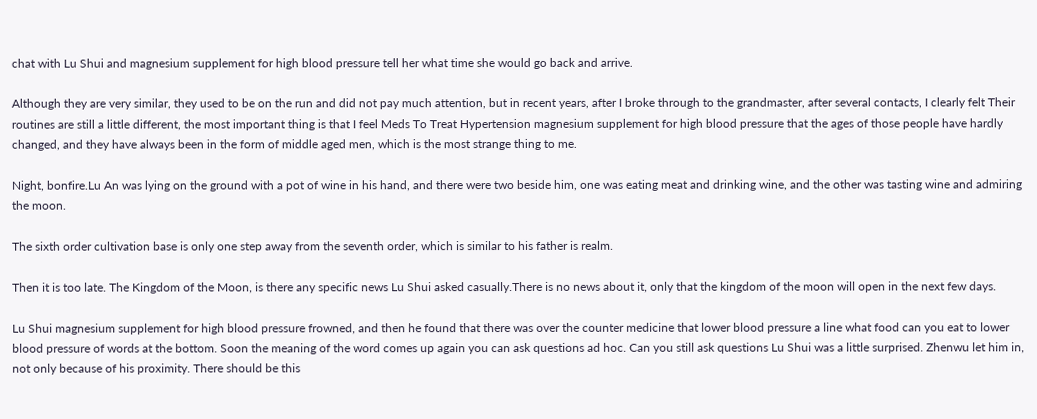chat with Lu Shui and magnesium supplement for high blood pressure tell her what time she would go back and arrive.

Although they are very similar, they used to be on the run and did not pay much attention, but in recent years, after I broke through to the grandmaster, after several contacts, I clearly felt Their routines are still a little different, the most important thing is that I feel Meds To Treat Hypertension magnesium supplement for high blood pressure that the ages of those people have hardly changed, and they have always been in the form of middle aged men, which is the most strange thing to me.

Night, bonfire.Lu An was lying on the ground with a pot of wine in his hand, and there were two beside him, one was eating meat and drinking wine, and the other was tasting wine and admiring the moon.

The sixth order cultivation base is only one step away from the seventh order, which is similar to his father is realm.

Then it is too late. The Kingdom of the Moon, is there any specific news Lu Shui asked casually.There is no news about it, only that the kingdom of the moon will open in the next few days.

Lu Shui magnesium supplement for high blood pressure frowned, and then he found that there was over the counter medicine that lower blood pressure a line what food can you eat to lower blood pressure of words at the bottom. Soon the meaning of the word comes up again you can ask questions ad hoc. Can you still ask questions Lu Shui was a little surprised. Zhenwu let him in, not only because of his proximity. There should be this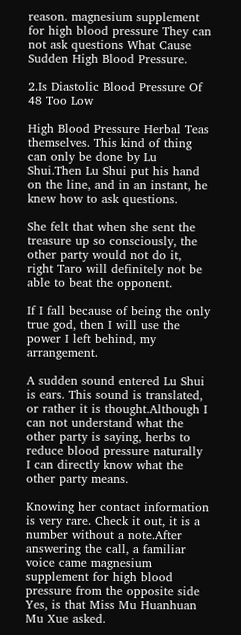reason. magnesium supplement for high blood pressure They can not ask questions What Cause Sudden High Blood Pressure.

2.Is Diastolic Blood Pressure Of 48 Too Low

High Blood Pressure Herbal Teas themselves. This kind of thing can only be done by Lu Shui.Then Lu Shui put his hand on the line, and in an instant, he knew how to ask questions.

She felt that when she sent the treasure up so consciously, the other party would not do it, right Taro will definitely not be able to beat the opponent.

If I fall because of being the only true god, then I will use the power I left behind, my arrangement.

A sudden sound entered Lu Shui is ears. This sound is translated, or rather it is thought.Although I can not understand what the other party is saying, herbs to reduce blood pressure naturally I can directly know what the other party means.

Knowing her contact information is very rare. Check it out, it is a number without a note.After answering the call, a familiar voice came magnesium supplement for high blood pressure from the opposite side Yes, is that Miss Mu Huanhuan Mu Xue asked.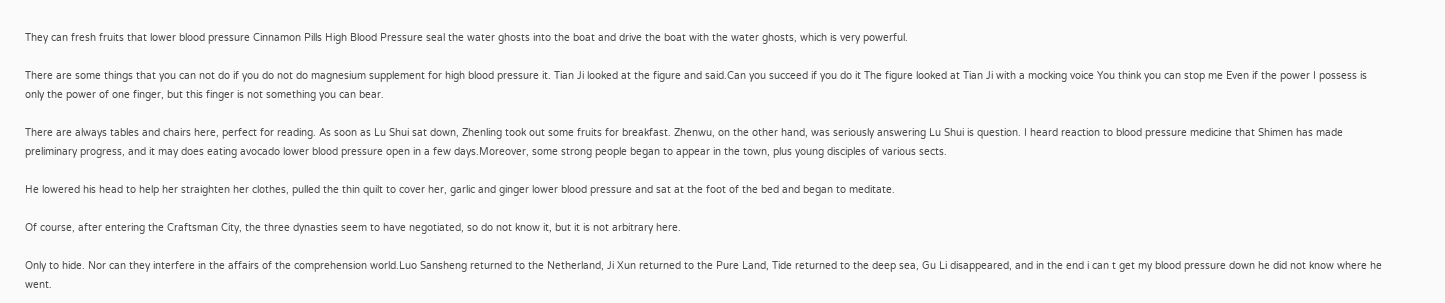They can fresh fruits that lower blood pressure Cinnamon Pills High Blood Pressure seal the water ghosts into the boat and drive the boat with the water ghosts, which is very powerful.

There are some things that you can not do if you do not do magnesium supplement for high blood pressure it. Tian Ji looked at the figure and said.Can you succeed if you do it The figure looked at Tian Ji with a mocking voice You think you can stop me Even if the power I possess is only the power of one finger, but this finger is not something you can bear.

There are always tables and chairs here, perfect for reading. As soon as Lu Shui sat down, Zhenling took out some fruits for breakfast. Zhenwu, on the other hand, was seriously answering Lu Shui is question. I heard reaction to blood pressure medicine that Shimen has made preliminary progress, and it may does eating avocado lower blood pressure open in a few days.Moreover, some strong people began to appear in the town, plus young disciples of various sects.

He lowered his head to help her straighten her clothes, pulled the thin quilt to cover her, garlic and ginger lower blood pressure and sat at the foot of the bed and began to meditate.

Of course, after entering the Craftsman City, the three dynasties seem to have negotiated, so do not know it, but it is not arbitrary here.

Only to hide. Nor can they interfere in the affairs of the comprehension world.Luo Sansheng returned to the Netherland, Ji Xun returned to the Pure Land, Tide returned to the deep sea, Gu Li disappeared, and in the end i can t get my blood pressure down he did not know where he went.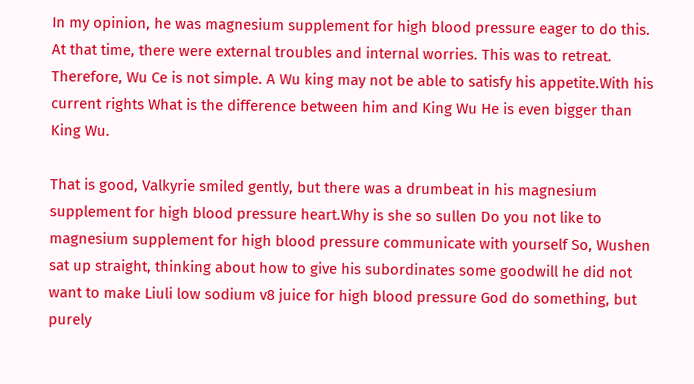In my opinion, he was magnesium supplement for high blood pressure eager to do this. At that time, there were external troubles and internal worries. This was to retreat. Therefore, Wu Ce is not simple. A Wu king may not be able to satisfy his appetite.With his current rights What is the difference between him and King Wu He is even bigger than King Wu.

That is good, Valkyrie smiled gently, but there was a drumbeat in his magnesium supplement for high blood pressure heart.Why is she so sullen Do you not like to magnesium supplement for high blood pressure communicate with yourself So, Wushen sat up straight, thinking about how to give his subordinates some goodwill he did not want to make Liuli low sodium v8 juice for high blood pressure God do something, but purely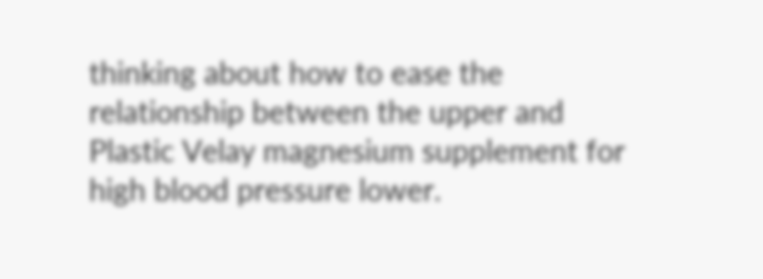thinking about how to ease the relationship between the upper and Plastic Velay magnesium supplement for high blood pressure lower.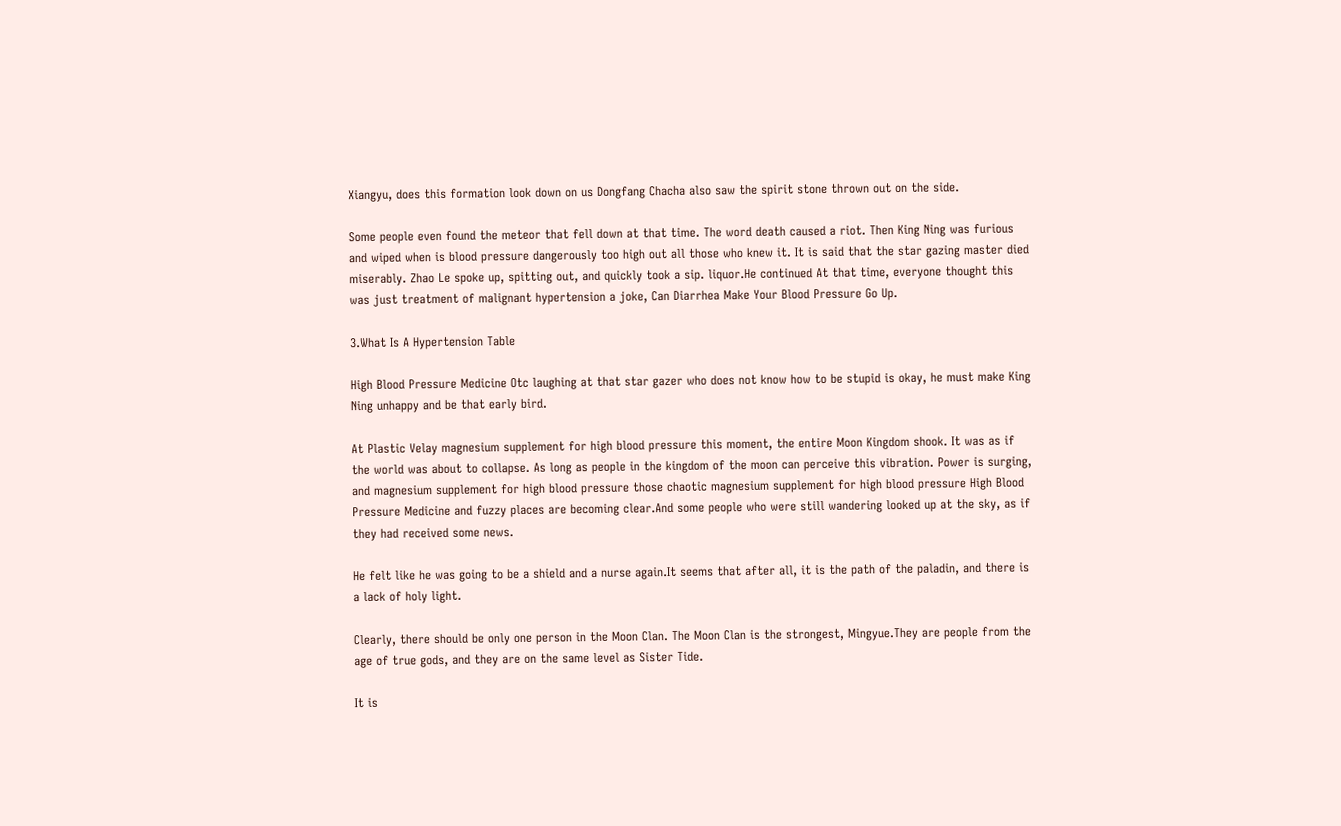Xiangyu, does this formation look down on us Dongfang Chacha also saw the spirit stone thrown out on the side.

Some people even found the meteor that fell down at that time. The word death caused a riot. Then King Ning was furious and wiped when is blood pressure dangerously too high out all those who knew it. It is said that the star gazing master died miserably. Zhao Le spoke up, spitting out, and quickly took a sip. liquor.He continued At that time, everyone thought this was just treatment of malignant hypertension a joke, Can Diarrhea Make Your Blood Pressure Go Up.

3.What Is A Hypertension Table

High Blood Pressure Medicine Otc laughing at that star gazer who does not know how to be stupid is okay, he must make King Ning unhappy and be that early bird.

At Plastic Velay magnesium supplement for high blood pressure this moment, the entire Moon Kingdom shook. It was as if the world was about to collapse. As long as people in the kingdom of the moon can perceive this vibration. Power is surging, and magnesium supplement for high blood pressure those chaotic magnesium supplement for high blood pressure High Blood Pressure Medicine and fuzzy places are becoming clear.And some people who were still wandering looked up at the sky, as if they had received some news.

He felt like he was going to be a shield and a nurse again.It seems that after all, it is the path of the paladin, and there is a lack of holy light.

Clearly, there should be only one person in the Moon Clan. The Moon Clan is the strongest, Mingyue.They are people from the age of true gods, and they are on the same level as Sister Tide.

It is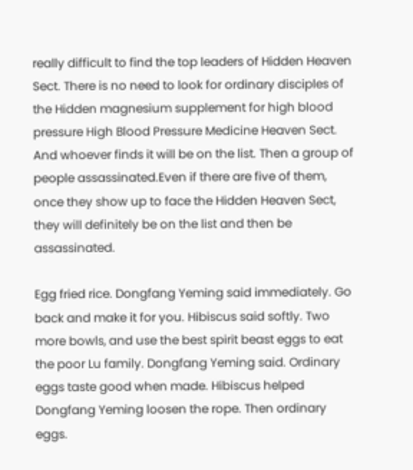really difficult to find the top leaders of Hidden Heaven Sect. There is no need to look for ordinary disciples of the Hidden magnesium supplement for high blood pressure High Blood Pressure Medicine Heaven Sect. And whoever finds it will be on the list. Then a group of people assassinated.Even if there are five of them, once they show up to face the Hidden Heaven Sect, they will definitely be on the list and then be assassinated.

Egg fried rice. Dongfang Yeming said immediately. Go back and make it for you. Hibiscus said softly. Two more bowls, and use the best spirit beast eggs to eat the poor Lu family. Dongfang Yeming said. Ordinary eggs taste good when made. Hibiscus helped Dongfang Yeming loosen the rope. Then ordinary eggs.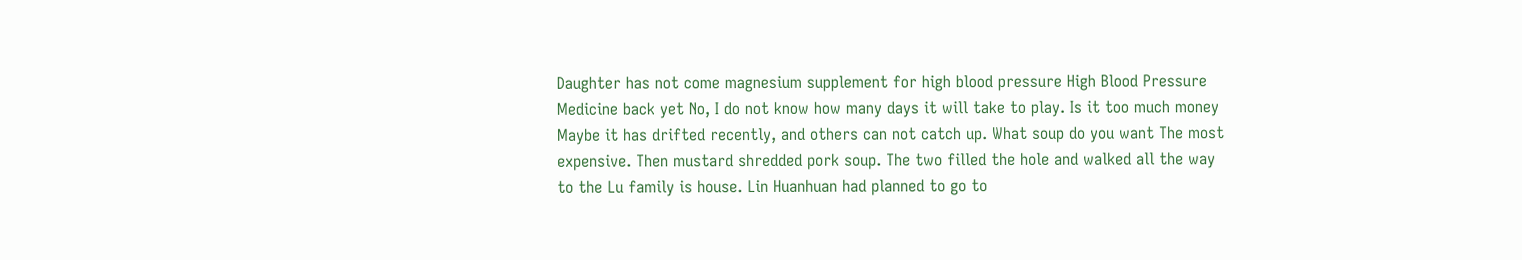Daughter has not come magnesium supplement for high blood pressure High Blood Pressure Medicine back yet No, I do not know how many days it will take to play. Is it too much money Maybe it has drifted recently, and others can not catch up. What soup do you want The most expensive. Then mustard shredded pork soup. The two filled the hole and walked all the way to the Lu family is house. Lin Huanhuan had planned to go to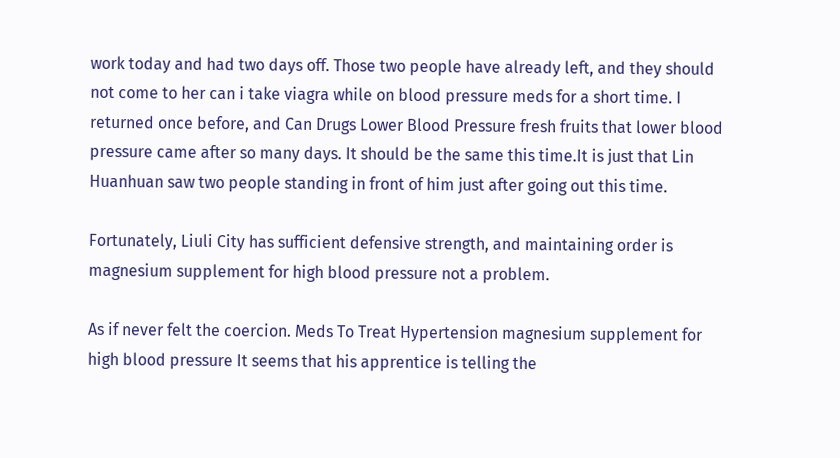work today and had two days off. Those two people have already left, and they should not come to her can i take viagra while on blood pressure meds for a short time. I returned once before, and Can Drugs Lower Blood Pressure fresh fruits that lower blood pressure came after so many days. It should be the same this time.It is just that Lin Huanhuan saw two people standing in front of him just after going out this time.

Fortunately, Liuli City has sufficient defensive strength, and maintaining order is magnesium supplement for high blood pressure not a problem.

As if never felt the coercion. Meds To Treat Hypertension magnesium supplement for high blood pressure It seems that his apprentice is telling the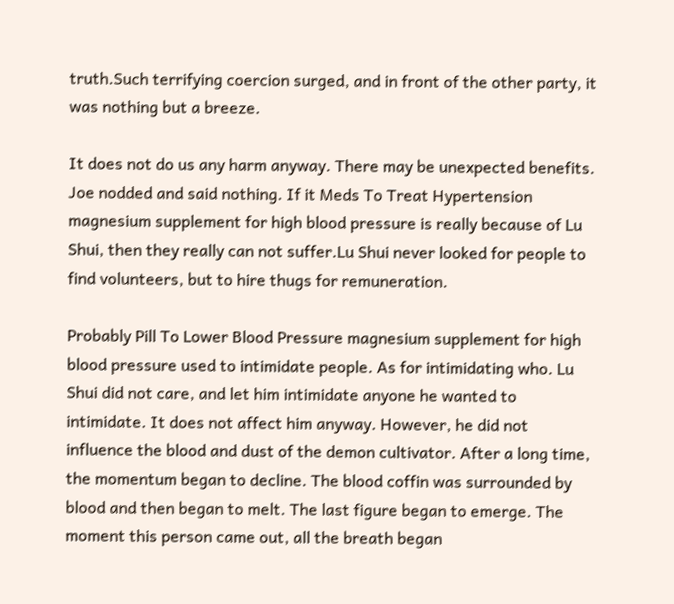truth.Such terrifying coercion surged, and in front of the other party, it was nothing but a breeze.

It does not do us any harm anyway. There may be unexpected benefits. Joe nodded and said nothing. If it Meds To Treat Hypertension magnesium supplement for high blood pressure is really because of Lu Shui, then they really can not suffer.Lu Shui never looked for people to find volunteers, but to hire thugs for remuneration.

Probably Pill To Lower Blood Pressure magnesium supplement for high blood pressure used to intimidate people. As for intimidating who. Lu Shui did not care, and let him intimidate anyone he wanted to intimidate. It does not affect him anyway. However, he did not influence the blood and dust of the demon cultivator. After a long time, the momentum began to decline. The blood coffin was surrounded by blood and then began to melt. The last figure began to emerge. The moment this person came out, all the breath began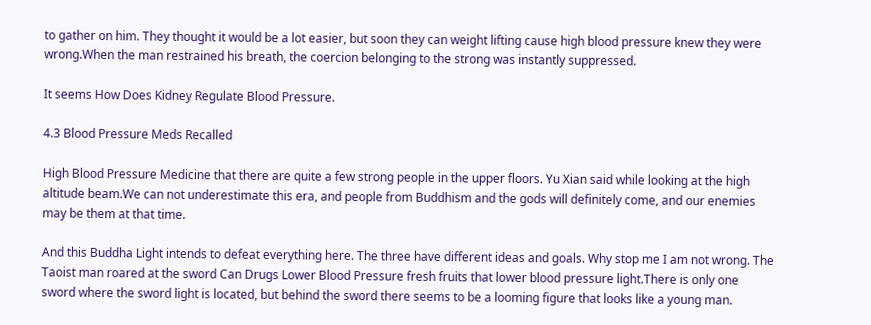to gather on him. They thought it would be a lot easier, but soon they can weight lifting cause high blood pressure knew they were wrong.When the man restrained his breath, the coercion belonging to the strong was instantly suppressed.

It seems How Does Kidney Regulate Blood Pressure.

4.3 Blood Pressure Meds Recalled

High Blood Pressure Medicine that there are quite a few strong people in the upper floors. Yu Xian said while looking at the high altitude beam.We can not underestimate this era, and people from Buddhism and the gods will definitely come, and our enemies may be them at that time.

And this Buddha Light intends to defeat everything here. The three have different ideas and goals. Why stop me I am not wrong. The Taoist man roared at the sword Can Drugs Lower Blood Pressure fresh fruits that lower blood pressure light.There is only one sword where the sword light is located, but behind the sword there seems to be a looming figure that looks like a young man.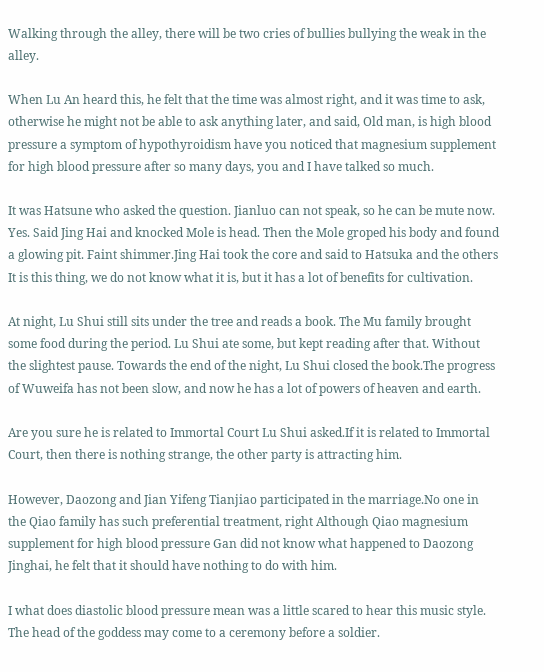Walking through the alley, there will be two cries of bullies bullying the weak in the alley.

When Lu An heard this, he felt that the time was almost right, and it was time to ask, otherwise he might not be able to ask anything later, and said, Old man, is high blood pressure a symptom of hypothyroidism have you noticed that magnesium supplement for high blood pressure after so many days, you and I have talked so much.

It was Hatsune who asked the question. Jianluo can not speak, so he can be mute now. Yes. Said Jing Hai and knocked Mole is head. Then the Mole groped his body and found a glowing pit. Faint shimmer.Jing Hai took the core and said to Hatsuka and the others It is this thing, we do not know what it is, but it has a lot of benefits for cultivation.

At night, Lu Shui still sits under the tree and reads a book. The Mu family brought some food during the period. Lu Shui ate some, but kept reading after that. Without the slightest pause. Towards the end of the night, Lu Shui closed the book.The progress of Wuweifa has not been slow, and now he has a lot of powers of heaven and earth.

Are you sure he is related to Immortal Court Lu Shui asked.If it is related to Immortal Court, then there is nothing strange, the other party is attracting him.

However, Daozong and Jian Yifeng Tianjiao participated in the marriage.No one in the Qiao family has such preferential treatment, right Although Qiao magnesium supplement for high blood pressure Gan did not know what happened to Daozong Jinghai, he felt that it should have nothing to do with him.

I what does diastolic blood pressure mean was a little scared to hear this music style. The head of the goddess may come to a ceremony before a soldier.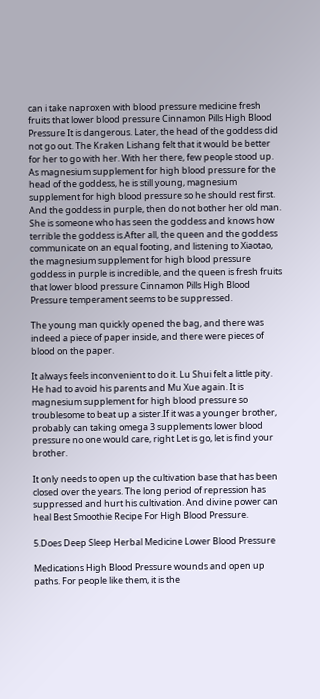can i take naproxen with blood pressure medicine fresh fruits that lower blood pressure Cinnamon Pills High Blood Pressure It is dangerous. Later, the head of the goddess did not go out. The Kraken Lishang felt that it would be better for her to go with her. With her there, few people stood up. As magnesium supplement for high blood pressure for the head of the goddess, he is still young, magnesium supplement for high blood pressure so he should rest first. And the goddess in purple, then do not bother her old man. She is someone who has seen the goddess and knows how terrible the goddess is.After all, the queen and the goddess communicate on an equal footing, and listening to Xiaotao, the magnesium supplement for high blood pressure goddess in purple is incredible, and the queen is fresh fruits that lower blood pressure Cinnamon Pills High Blood Pressure temperament seems to be suppressed.

The young man quickly opened the bag, and there was indeed a piece of paper inside, and there were pieces of blood on the paper.

It always feels inconvenient to do it. Lu Shui felt a little pity. He had to avoid his parents and Mu Xue again. It is magnesium supplement for high blood pressure so troublesome to beat up a sister.If it was a younger brother, probably can taking omega 3 supplements lower blood pressure no one would care, right Let is go, let is find your brother.

It only needs to open up the cultivation base that has been closed over the years. The long period of repression has suppressed and hurt his cultivation. And divine power can heal Best Smoothie Recipe For High Blood Pressure.

5.Does Deep Sleep Herbal Medicine Lower Blood Pressure

Medications High Blood Pressure wounds and open up paths. For people like them, it is the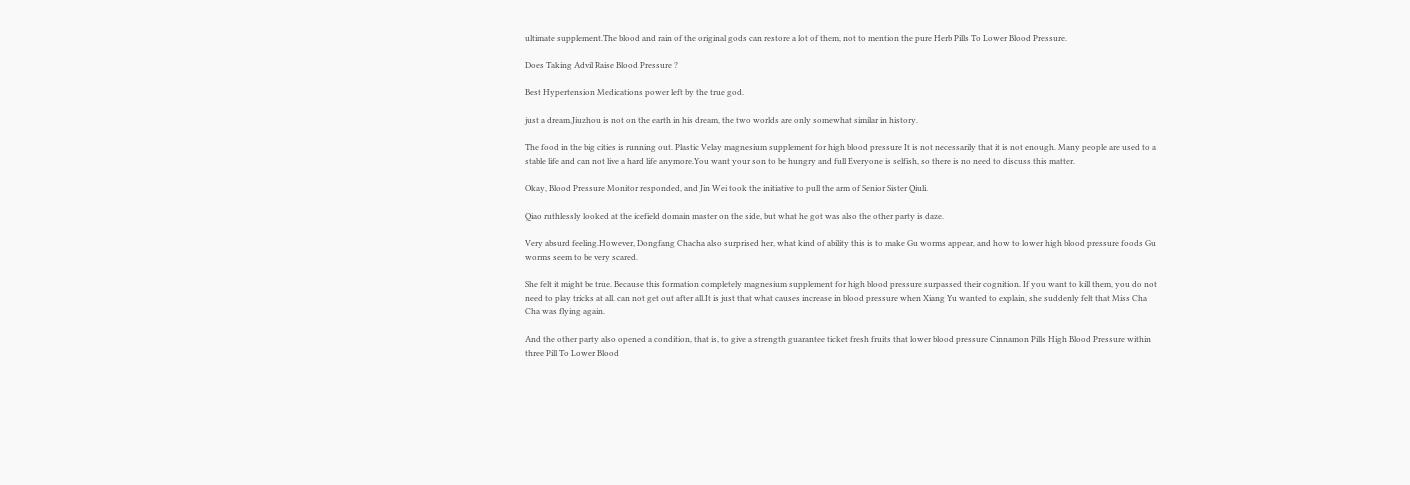ultimate supplement.The blood and rain of the original gods can restore a lot of them, not to mention the pure Herb Pills To Lower Blood Pressure.

Does Taking Advil Raise Blood Pressure ?

Best Hypertension Medications power left by the true god.

just a dream.Jiuzhou is not on the earth in his dream, the two worlds are only somewhat similar in history.

The food in the big cities is running out. Plastic Velay magnesium supplement for high blood pressure It is not necessarily that it is not enough. Many people are used to a stable life and can not live a hard life anymore.You want your son to be hungry and full Everyone is selfish, so there is no need to discuss this matter.

Okay, Blood Pressure Monitor responded, and Jin Wei took the initiative to pull the arm of Senior Sister Qiuli.

Qiao ruthlessly looked at the icefield domain master on the side, but what he got was also the other party is daze.

Very absurd feeling.However, Dongfang Chacha also surprised her, what kind of ability this is to make Gu worms appear, and how to lower high blood pressure foods Gu worms seem to be very scared.

She felt it might be true. Because this formation completely magnesium supplement for high blood pressure surpassed their cognition. If you want to kill them, you do not need to play tricks at all. can not get out after all.It is just that what causes increase in blood pressure when Xiang Yu wanted to explain, she suddenly felt that Miss Cha Cha was flying again.

And the other party also opened a condition, that is, to give a strength guarantee ticket fresh fruits that lower blood pressure Cinnamon Pills High Blood Pressure within three Pill To Lower Blood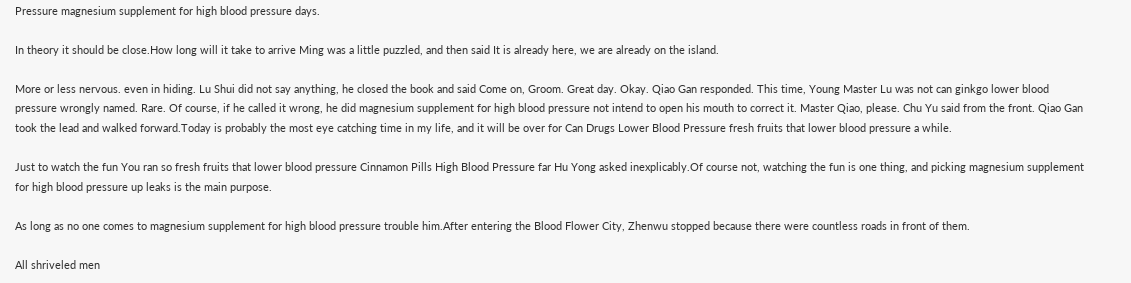Pressure magnesium supplement for high blood pressure days.

In theory it should be close.How long will it take to arrive Ming was a little puzzled, and then said It is already here, we are already on the island.

More or less nervous. even in hiding. Lu Shui did not say anything, he closed the book and said Come on, Groom. Great day. Okay. Qiao Gan responded. This time, Young Master Lu was not can ginkgo lower blood pressure wrongly named. Rare. Of course, if he called it wrong, he did magnesium supplement for high blood pressure not intend to open his mouth to correct it. Master Qiao, please. Chu Yu said from the front. Qiao Gan took the lead and walked forward.Today is probably the most eye catching time in my life, and it will be over for Can Drugs Lower Blood Pressure fresh fruits that lower blood pressure a while.

Just to watch the fun You ran so fresh fruits that lower blood pressure Cinnamon Pills High Blood Pressure far Hu Yong asked inexplicably.Of course not, watching the fun is one thing, and picking magnesium supplement for high blood pressure up leaks is the main purpose.

As long as no one comes to magnesium supplement for high blood pressure trouble him.After entering the Blood Flower City, Zhenwu stopped because there were countless roads in front of them.

All shriveled men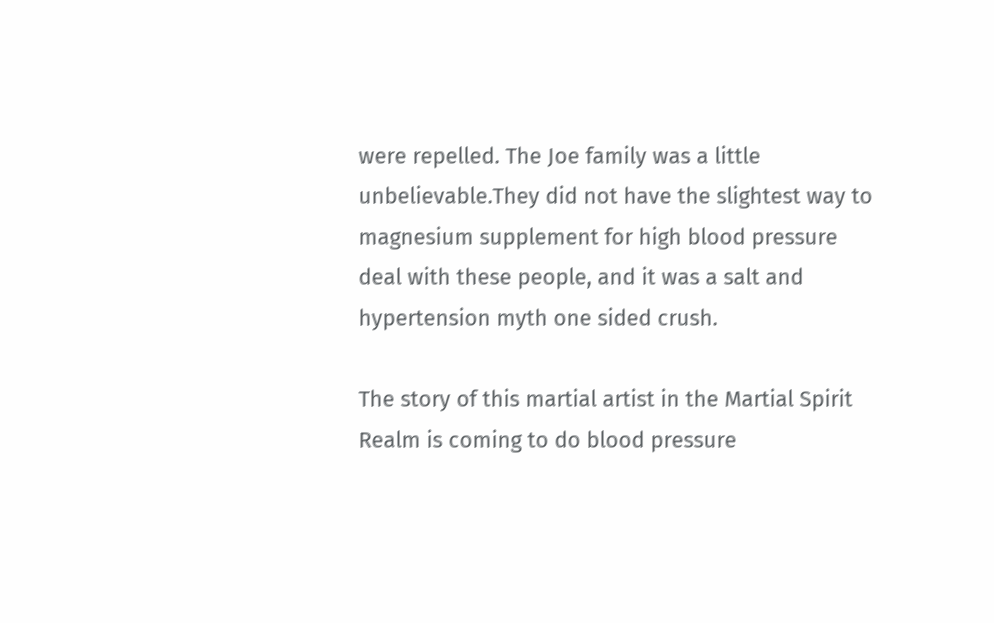were repelled. The Joe family was a little unbelievable.They did not have the slightest way to magnesium supplement for high blood pressure deal with these people, and it was a salt and hypertension myth one sided crush.

The story of this martial artist in the Martial Spirit Realm is coming to do blood pressure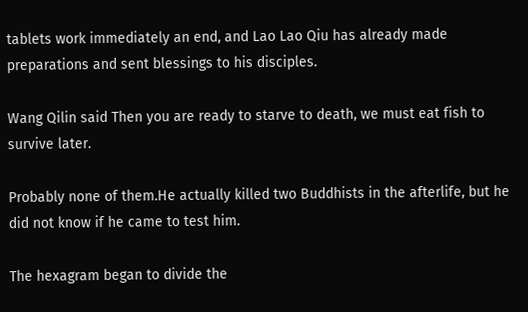tablets work immediately an end, and Lao Lao Qiu has already made preparations and sent blessings to his disciples.

Wang Qilin said Then you are ready to starve to death, we must eat fish to survive later.

Probably none of them.He actually killed two Buddhists in the afterlife, but he did not know if he came to test him.

The hexagram began to divide the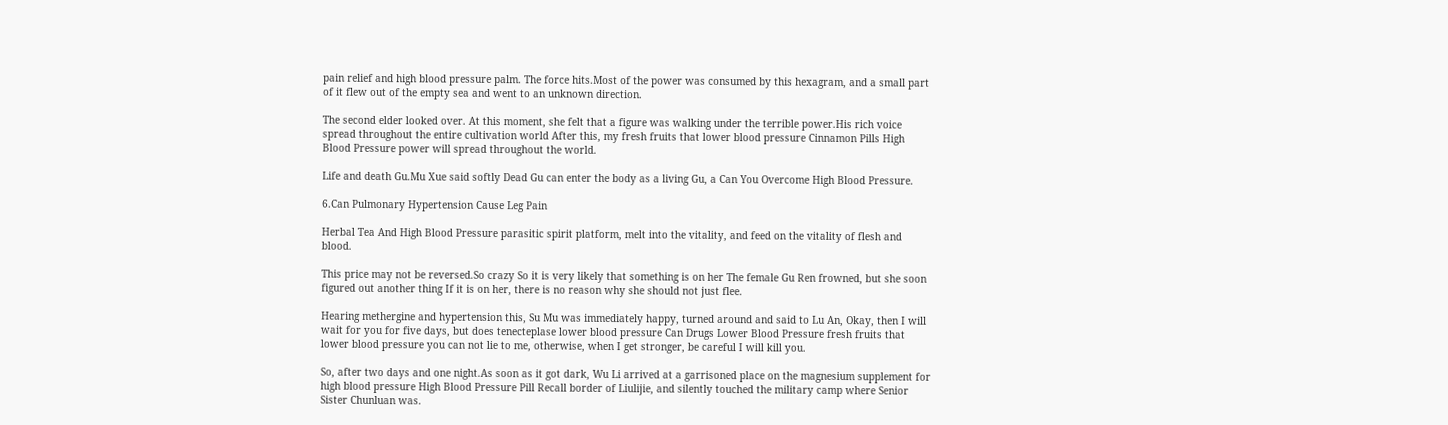pain relief and high blood pressure palm. The force hits.Most of the power was consumed by this hexagram, and a small part of it flew out of the empty sea and went to an unknown direction.

The second elder looked over. At this moment, she felt that a figure was walking under the terrible power.His rich voice spread throughout the entire cultivation world After this, my fresh fruits that lower blood pressure Cinnamon Pills High Blood Pressure power will spread throughout the world.

Life and death Gu.Mu Xue said softly Dead Gu can enter the body as a living Gu, a Can You Overcome High Blood Pressure.

6.Can Pulmonary Hypertension Cause Leg Pain

Herbal Tea And High Blood Pressure parasitic spirit platform, melt into the vitality, and feed on the vitality of flesh and blood.

This price may not be reversed.So crazy So it is very likely that something is on her The female Gu Ren frowned, but she soon figured out another thing If it is on her, there is no reason why she should not just flee.

Hearing methergine and hypertension this, Su Mu was immediately happy, turned around and said to Lu An, Okay, then I will wait for you for five days, but does tenecteplase lower blood pressure Can Drugs Lower Blood Pressure fresh fruits that lower blood pressure you can not lie to me, otherwise, when I get stronger, be careful I will kill you.

So, after two days and one night.As soon as it got dark, Wu Li arrived at a garrisoned place on the magnesium supplement for high blood pressure High Blood Pressure Pill Recall border of Liulijie, and silently touched the military camp where Senior Sister Chunluan was.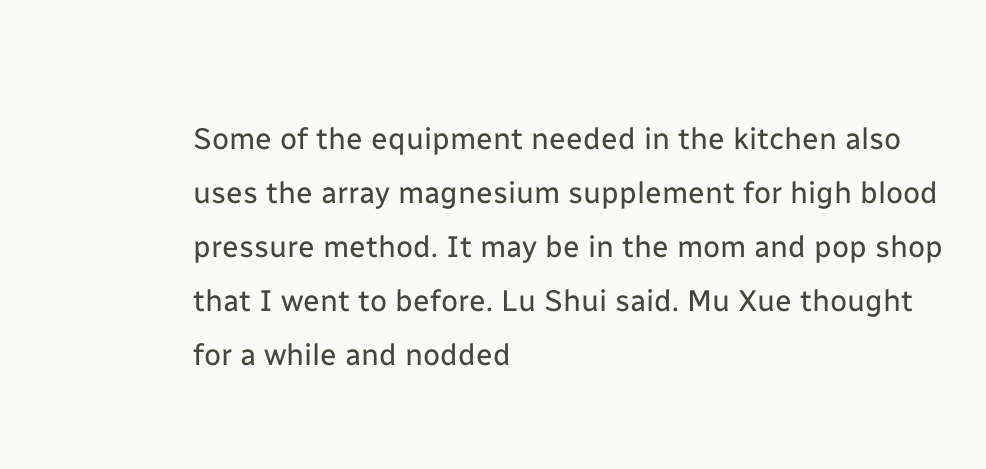Some of the equipment needed in the kitchen also uses the array magnesium supplement for high blood pressure method. It may be in the mom and pop shop that I went to before. Lu Shui said. Mu Xue thought for a while and nodded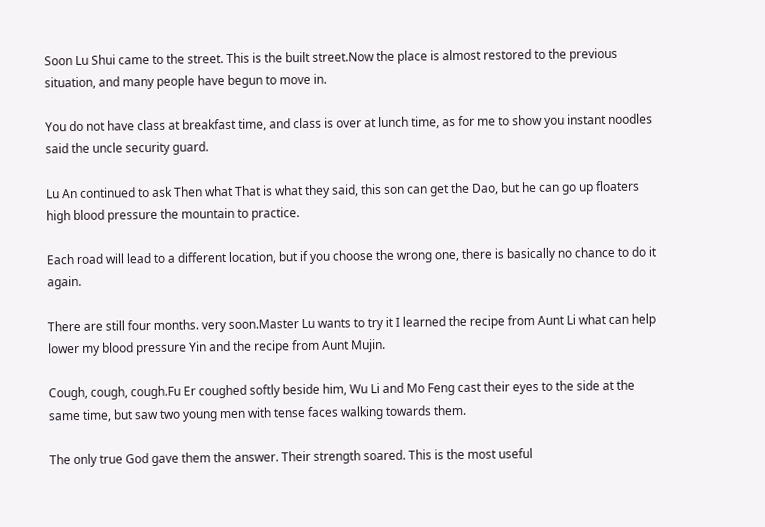Soon Lu Shui came to the street. This is the built street.Now the place is almost restored to the previous situation, and many people have begun to move in.

You do not have class at breakfast time, and class is over at lunch time, as for me to show you instant noodles said the uncle security guard.

Lu An continued to ask Then what That is what they said, this son can get the Dao, but he can go up floaters high blood pressure the mountain to practice.

Each road will lead to a different location, but if you choose the wrong one, there is basically no chance to do it again.

There are still four months. very soon.Master Lu wants to try it I learned the recipe from Aunt Li what can help lower my blood pressure Yin and the recipe from Aunt Mujin.

Cough, cough, cough.Fu Er coughed softly beside him, Wu Li and Mo Feng cast their eyes to the side at the same time, but saw two young men with tense faces walking towards them.

The only true God gave them the answer. Their strength soared. This is the most useful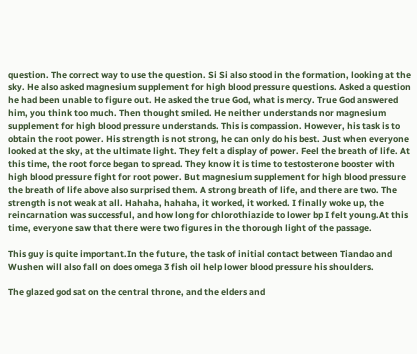question. The correct way to use the question. Si Si also stood in the formation, looking at the sky. He also asked magnesium supplement for high blood pressure questions. Asked a question he had been unable to figure out. He asked the true God, what is mercy. True God answered him, you think too much. Then thought smiled. He neither understands nor magnesium supplement for high blood pressure understands. This is compassion. However, his task is to obtain the root power. His strength is not strong, he can only do his best. Just when everyone looked at the sky, at the ultimate light. They felt a display of power. Feel the breath of life. At this time, the root force began to spread. They know it is time to testosterone booster with high blood pressure fight for root power. But magnesium supplement for high blood pressure the breath of life above also surprised them. A strong breath of life, and there are two. The strength is not weak at all. Hahaha, hahaha, it worked, it worked. I finally woke up, the reincarnation was successful, and how long for chlorothiazide to lower bp I felt young.At this time, everyone saw that there were two figures in the thorough light of the passage.

This guy is quite important.In the future, the task of initial contact between Tiandao and Wushen will also fall on does omega 3 fish oil help lower blood pressure his shoulders.

The glazed god sat on the central throne, and the elders and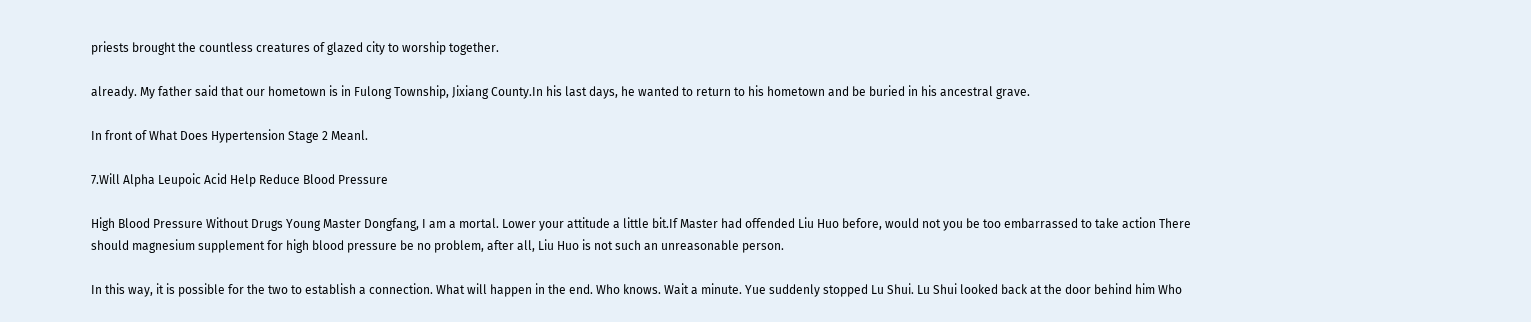priests brought the countless creatures of glazed city to worship together.

already. My father said that our hometown is in Fulong Township, Jixiang County.In his last days, he wanted to return to his hometown and be buried in his ancestral grave.

In front of What Does Hypertension Stage 2 Meanl.

7.Will Alpha Leupoic Acid Help Reduce Blood Pressure

High Blood Pressure Without Drugs Young Master Dongfang, I am a mortal. Lower your attitude a little bit.If Master had offended Liu Huo before, would not you be too embarrassed to take action There should magnesium supplement for high blood pressure be no problem, after all, Liu Huo is not such an unreasonable person.

In this way, it is possible for the two to establish a connection. What will happen in the end. Who knows. Wait a minute. Yue suddenly stopped Lu Shui. Lu Shui looked back at the door behind him Who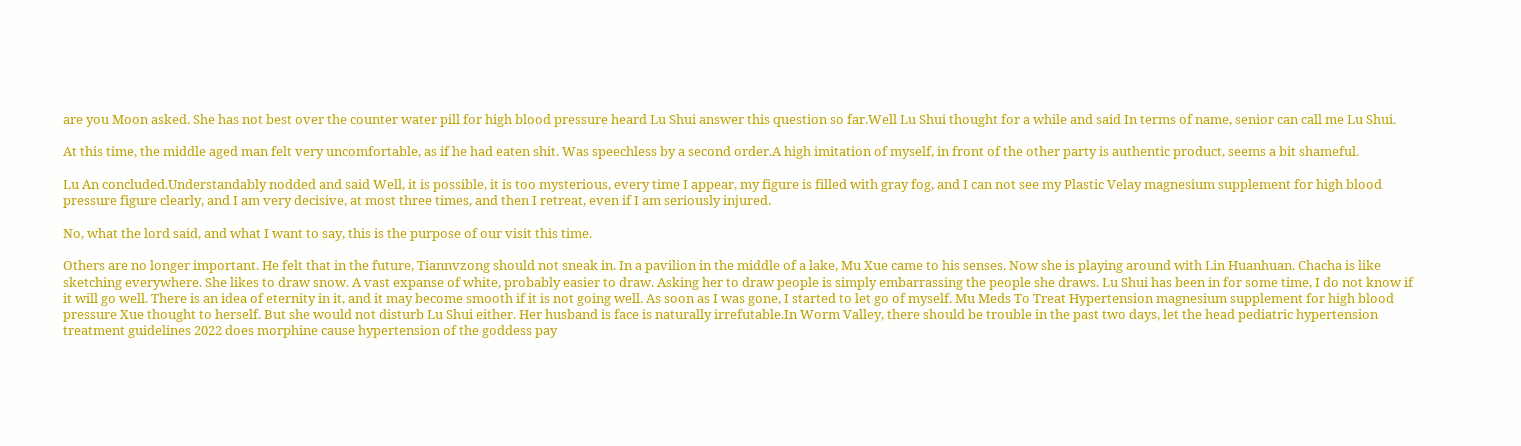are you Moon asked. She has not best over the counter water pill for high blood pressure heard Lu Shui answer this question so far.Well Lu Shui thought for a while and said In terms of name, senior can call me Lu Shui.

At this time, the middle aged man felt very uncomfortable, as if he had eaten shit. Was speechless by a second order.A high imitation of myself, in front of the other party is authentic product, seems a bit shameful.

Lu An concluded.Understandably nodded and said Well, it is possible, it is too mysterious, every time I appear, my figure is filled with gray fog, and I can not see my Plastic Velay magnesium supplement for high blood pressure figure clearly, and I am very decisive, at most three times, and then I retreat, even if I am seriously injured.

No, what the lord said, and what I want to say, this is the purpose of our visit this time.

Others are no longer important. He felt that in the future, Tiannvzong should not sneak in. In a pavilion in the middle of a lake, Mu Xue came to his senses. Now she is playing around with Lin Huanhuan. Chacha is like sketching everywhere. She likes to draw snow. A vast expanse of white, probably easier to draw. Asking her to draw people is simply embarrassing the people she draws. Lu Shui has been in for some time, I do not know if it will go well. There is an idea of eternity in it, and it may become smooth if it is not going well. As soon as I was gone, I started to let go of myself. Mu Meds To Treat Hypertension magnesium supplement for high blood pressure Xue thought to herself. But she would not disturb Lu Shui either. Her husband is face is naturally irrefutable.In Worm Valley, there should be trouble in the past two days, let the head pediatric hypertension treatment guidelines 2022 does morphine cause hypertension of the goddess pay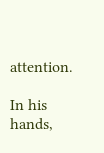attention.

In his hands,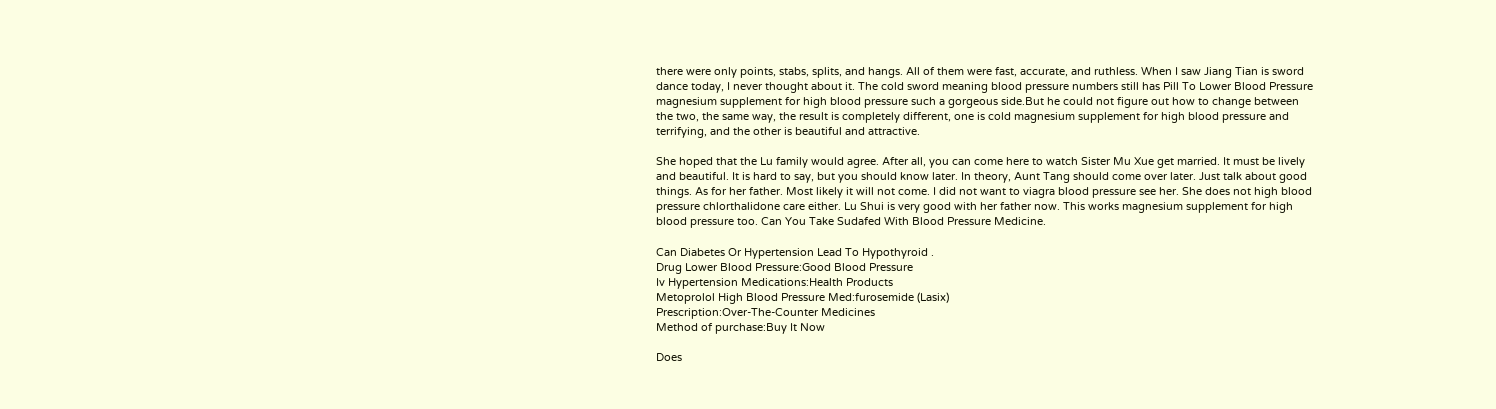there were only points, stabs, splits, and hangs. All of them were fast, accurate, and ruthless. When I saw Jiang Tian is sword dance today, I never thought about it. The cold sword meaning blood pressure numbers still has Pill To Lower Blood Pressure magnesium supplement for high blood pressure such a gorgeous side.But he could not figure out how to change between the two, the same way, the result is completely different, one is cold magnesium supplement for high blood pressure and terrifying, and the other is beautiful and attractive.

She hoped that the Lu family would agree. After all, you can come here to watch Sister Mu Xue get married. It must be lively and beautiful. It is hard to say, but you should know later. In theory, Aunt Tang should come over later. Just talk about good things. As for her father. Most likely it will not come. I did not want to viagra blood pressure see her. She does not high blood pressure chlorthalidone care either. Lu Shui is very good with her father now. This works magnesium supplement for high blood pressure too. Can You Take Sudafed With Blood Pressure Medicine.

Can Diabetes Or Hypertension Lead To Hypothyroid .
Drug Lower Blood Pressure:Good Blood Pressure
Iv Hypertension Medications:Health Products
Metoprolol High Blood Pressure Med:furosemide (Lasix)
Prescription:Over-The-Counter Medicines
Method of purchase:Buy It Now

Does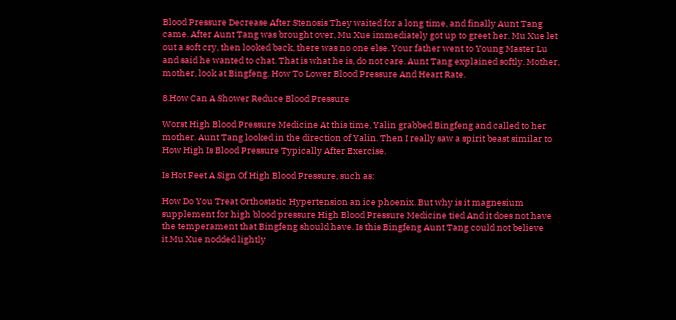Blood Pressure Decrease After Stenosis They waited for a long time, and finally Aunt Tang came. After Aunt Tang was brought over, Mu Xue immediately got up to greet her. Mu Xue let out a soft cry, then looked back, there was no one else. Your father went to Young Master Lu and said he wanted to chat. That is what he is, do not care. Aunt Tang explained softly. Mother, mother, look at Bingfeng. How To Lower Blood Pressure And Heart Rate.

8.How Can A Shower Reduce Blood Pressure

Worst High Blood Pressure Medicine At this time, Yalin grabbed Bingfeng and called to her mother. Aunt Tang looked in the direction of Yalin. Then I really saw a spirit beast similar to How High Is Blood Pressure Typically After Exercise.

Is Hot Feet A Sign Of High Blood Pressure, such as:

How Do You Treat Orthostatic Hypertension an ice phoenix. But why is it magnesium supplement for high blood pressure High Blood Pressure Medicine tied And it does not have the temperament that Bingfeng should have. Is this Bingfeng Aunt Tang could not believe it.Mu Xue nodded lightly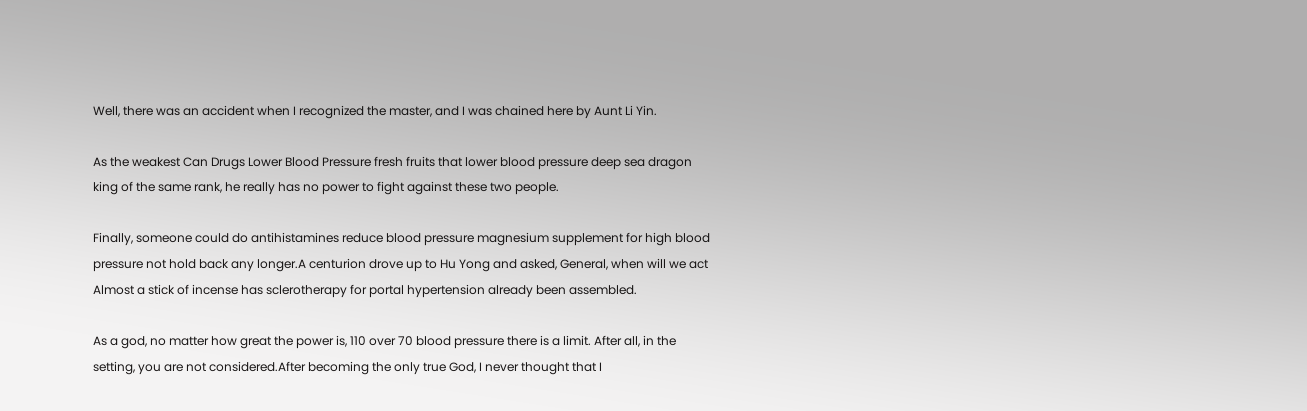Well, there was an accident when I recognized the master, and I was chained here by Aunt Li Yin.

As the weakest Can Drugs Lower Blood Pressure fresh fruits that lower blood pressure deep sea dragon king of the same rank, he really has no power to fight against these two people.

Finally, someone could do antihistamines reduce blood pressure magnesium supplement for high blood pressure not hold back any longer.A centurion drove up to Hu Yong and asked, General, when will we act Almost a stick of incense has sclerotherapy for portal hypertension already been assembled.

As a god, no matter how great the power is, 110 over 70 blood pressure there is a limit. After all, in the setting, you are not considered.After becoming the only true God, I never thought that I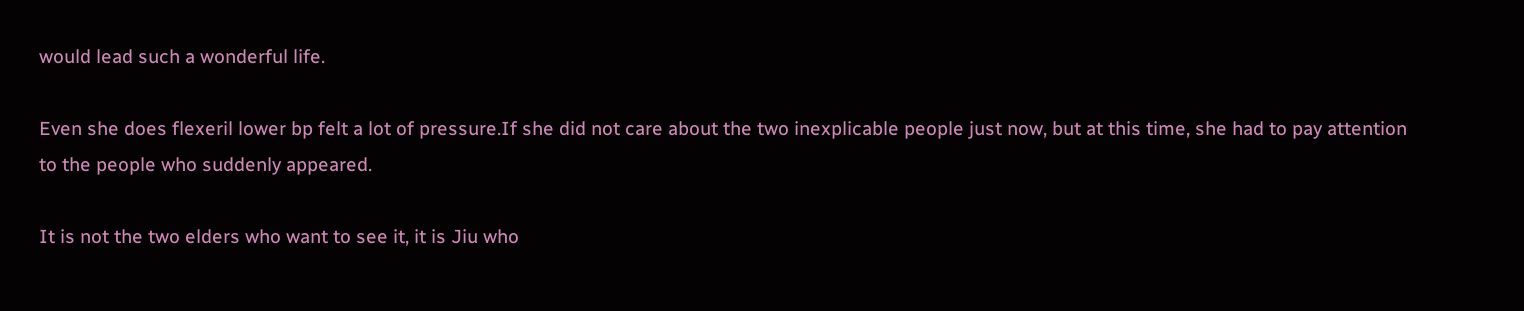would lead such a wonderful life.

Even she does flexeril lower bp felt a lot of pressure.If she did not care about the two inexplicable people just now, but at this time, she had to pay attention to the people who suddenly appeared.

It is not the two elders who want to see it, it is Jiu who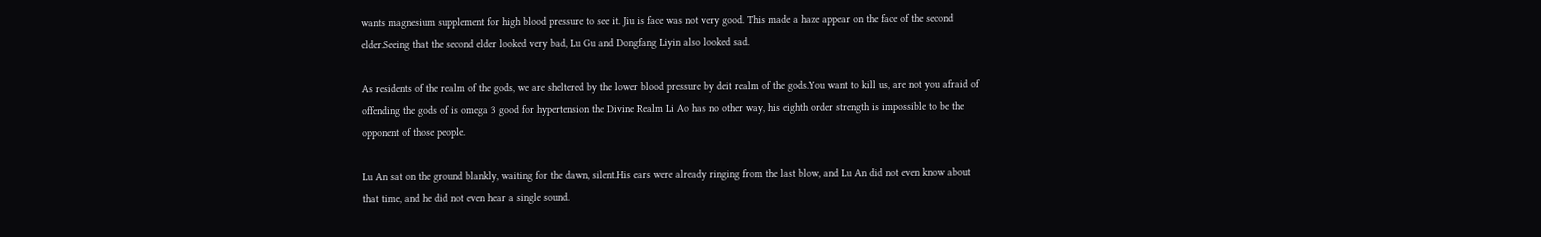wants magnesium supplement for high blood pressure to see it. Jiu is face was not very good. This made a haze appear on the face of the second elder.Seeing that the second elder looked very bad, Lu Gu and Dongfang Liyin also looked sad.

As residents of the realm of the gods, we are sheltered by the lower blood pressure by deit realm of the gods.You want to kill us, are not you afraid of offending the gods of is omega 3 good for hypertension the Divine Realm Li Ao has no other way, his eighth order strength is impossible to be the opponent of those people.

Lu An sat on the ground blankly, waiting for the dawn, silent.His ears were already ringing from the last blow, and Lu An did not even know about that time, and he did not even hear a single sound.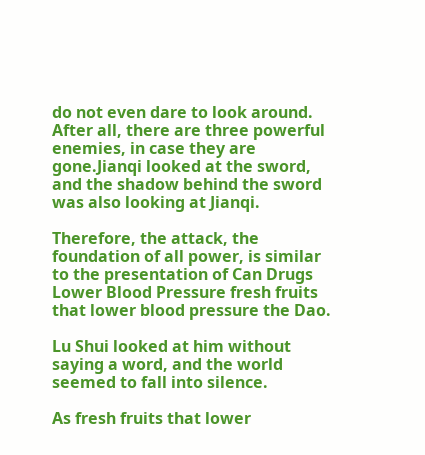do not even dare to look around. After all, there are three powerful enemies, in case they are gone.Jianqi looked at the sword, and the shadow behind the sword was also looking at Jianqi.

Therefore, the attack, the foundation of all power, is similar to the presentation of Can Drugs Lower Blood Pressure fresh fruits that lower blood pressure the Dao.

Lu Shui looked at him without saying a word, and the world seemed to fall into silence.

As fresh fruits that lower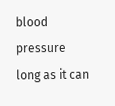blood pressure long as it can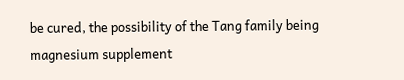be cured, the possibility of the Tang family being magnesium supplement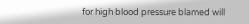for high blood pressure blamed will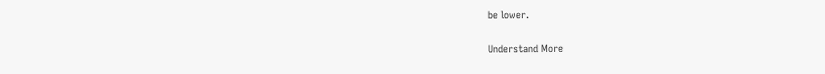be lower.

Understand More